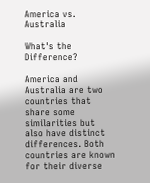America vs. Australia

What's the Difference?

America and Australia are two countries that share some similarities but also have distinct differences. Both countries are known for their diverse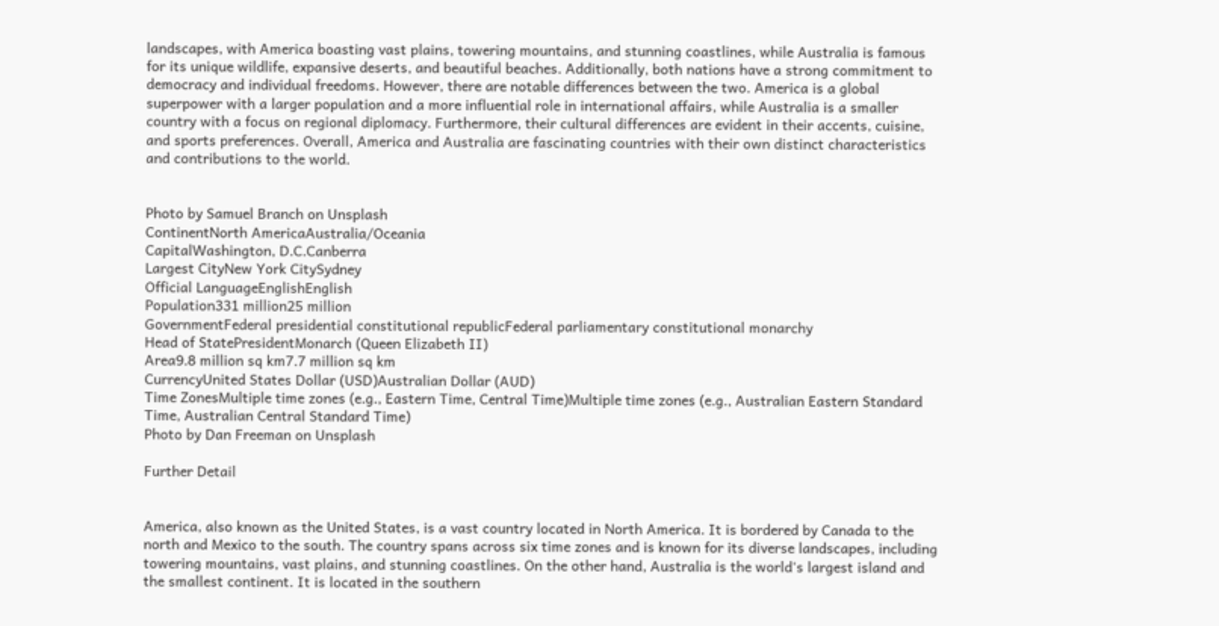landscapes, with America boasting vast plains, towering mountains, and stunning coastlines, while Australia is famous for its unique wildlife, expansive deserts, and beautiful beaches. Additionally, both nations have a strong commitment to democracy and individual freedoms. However, there are notable differences between the two. America is a global superpower with a larger population and a more influential role in international affairs, while Australia is a smaller country with a focus on regional diplomacy. Furthermore, their cultural differences are evident in their accents, cuisine, and sports preferences. Overall, America and Australia are fascinating countries with their own distinct characteristics and contributions to the world.


Photo by Samuel Branch on Unsplash
ContinentNorth AmericaAustralia/Oceania
CapitalWashington, D.C.Canberra
Largest CityNew York CitySydney
Official LanguageEnglishEnglish
Population331 million25 million
GovernmentFederal presidential constitutional republicFederal parliamentary constitutional monarchy
Head of StatePresidentMonarch (Queen Elizabeth II)
Area9.8 million sq km7.7 million sq km
CurrencyUnited States Dollar (USD)Australian Dollar (AUD)
Time ZonesMultiple time zones (e.g., Eastern Time, Central Time)Multiple time zones (e.g., Australian Eastern Standard Time, Australian Central Standard Time)
Photo by Dan Freeman on Unsplash

Further Detail


America, also known as the United States, is a vast country located in North America. It is bordered by Canada to the north and Mexico to the south. The country spans across six time zones and is known for its diverse landscapes, including towering mountains, vast plains, and stunning coastlines. On the other hand, Australia is the world's largest island and the smallest continent. It is located in the southern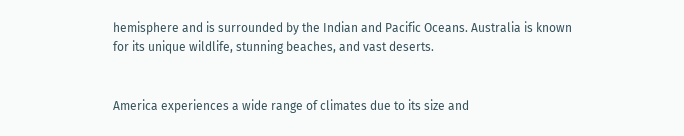hemisphere and is surrounded by the Indian and Pacific Oceans. Australia is known for its unique wildlife, stunning beaches, and vast deserts.


America experiences a wide range of climates due to its size and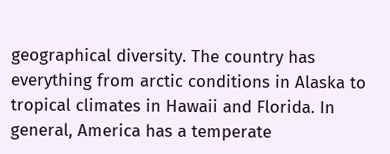geographical diversity. The country has everything from arctic conditions in Alaska to tropical climates in Hawaii and Florida. In general, America has a temperate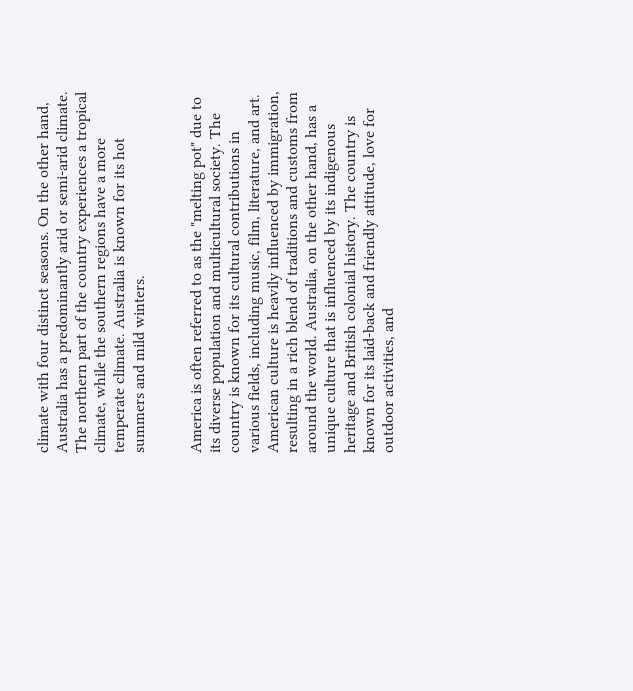climate with four distinct seasons. On the other hand, Australia has a predominantly arid or semi-arid climate. The northern part of the country experiences a tropical climate, while the southern regions have a more temperate climate. Australia is known for its hot summers and mild winters.


America is often referred to as the "melting pot" due to its diverse population and multicultural society. The country is known for its cultural contributions in various fields, including music, film, literature, and art. American culture is heavily influenced by immigration, resulting in a rich blend of traditions and customs from around the world. Australia, on the other hand, has a unique culture that is influenced by its indigenous heritage and British colonial history. The country is known for its laid-back and friendly attitude, love for outdoor activities, and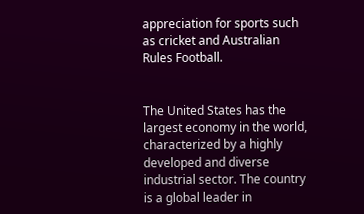appreciation for sports such as cricket and Australian Rules Football.


The United States has the largest economy in the world, characterized by a highly developed and diverse industrial sector. The country is a global leader in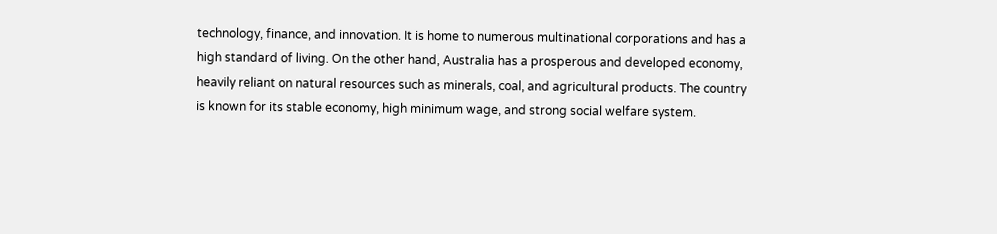technology, finance, and innovation. It is home to numerous multinational corporations and has a high standard of living. On the other hand, Australia has a prosperous and developed economy, heavily reliant on natural resources such as minerals, coal, and agricultural products. The country is known for its stable economy, high minimum wage, and strong social welfare system.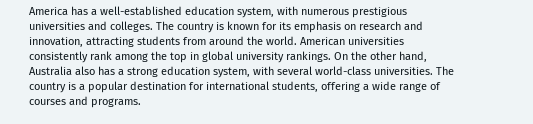America has a well-established education system, with numerous prestigious universities and colleges. The country is known for its emphasis on research and innovation, attracting students from around the world. American universities consistently rank among the top in global university rankings. On the other hand, Australia also has a strong education system, with several world-class universities. The country is a popular destination for international students, offering a wide range of courses and programs.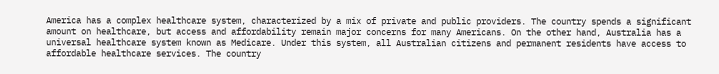America has a complex healthcare system, characterized by a mix of private and public providers. The country spends a significant amount on healthcare, but access and affordability remain major concerns for many Americans. On the other hand, Australia has a universal healthcare system known as Medicare. Under this system, all Australian citizens and permanent residents have access to affordable healthcare services. The country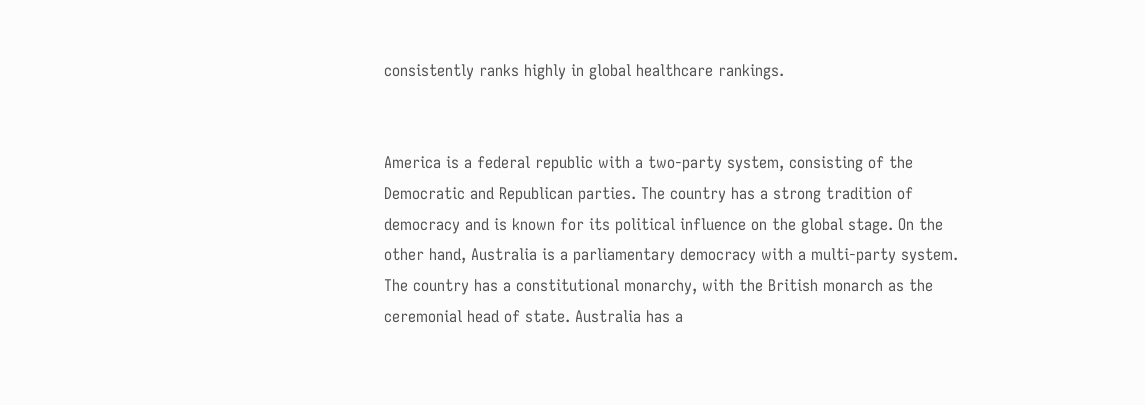consistently ranks highly in global healthcare rankings.


America is a federal republic with a two-party system, consisting of the Democratic and Republican parties. The country has a strong tradition of democracy and is known for its political influence on the global stage. On the other hand, Australia is a parliamentary democracy with a multi-party system. The country has a constitutional monarchy, with the British monarch as the ceremonial head of state. Australia has a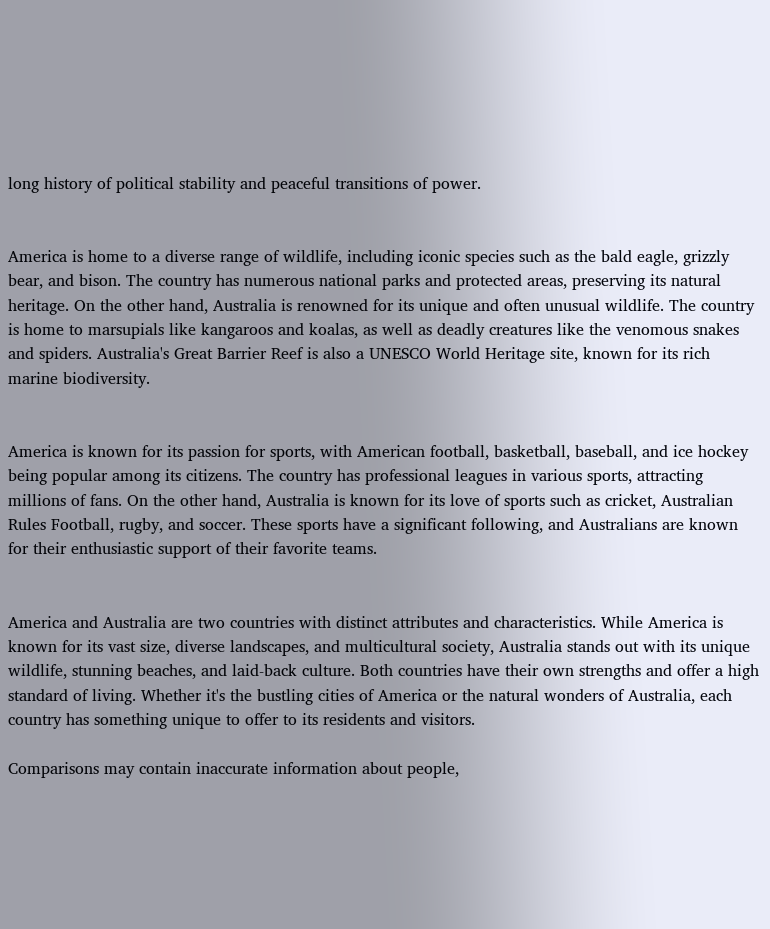long history of political stability and peaceful transitions of power.


America is home to a diverse range of wildlife, including iconic species such as the bald eagle, grizzly bear, and bison. The country has numerous national parks and protected areas, preserving its natural heritage. On the other hand, Australia is renowned for its unique and often unusual wildlife. The country is home to marsupials like kangaroos and koalas, as well as deadly creatures like the venomous snakes and spiders. Australia's Great Barrier Reef is also a UNESCO World Heritage site, known for its rich marine biodiversity.


America is known for its passion for sports, with American football, basketball, baseball, and ice hockey being popular among its citizens. The country has professional leagues in various sports, attracting millions of fans. On the other hand, Australia is known for its love of sports such as cricket, Australian Rules Football, rugby, and soccer. These sports have a significant following, and Australians are known for their enthusiastic support of their favorite teams.


America and Australia are two countries with distinct attributes and characteristics. While America is known for its vast size, diverse landscapes, and multicultural society, Australia stands out with its unique wildlife, stunning beaches, and laid-back culture. Both countries have their own strengths and offer a high standard of living. Whether it's the bustling cities of America or the natural wonders of Australia, each country has something unique to offer to its residents and visitors.

Comparisons may contain inaccurate information about people,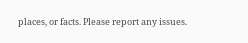places, or facts. Please report any issues.